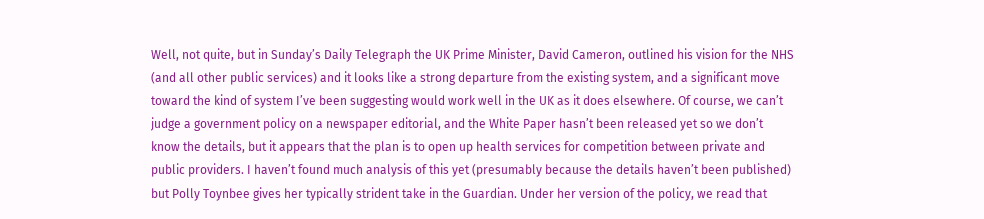Well, not quite, but in Sunday’s Daily Telegraph the UK Prime Minister, David Cameron, outlined his vision for the NHS (and all other public services) and it looks like a strong departure from the existing system, and a significant move toward the kind of system I’ve been suggesting would work well in the UK as it does elsewhere. Of course, we can’t judge a government policy on a newspaper editorial, and the White Paper hasn’t been released yet so we don’t know the details, but it appears that the plan is to open up health services for competition between private and public providers. I haven’t found much analysis of this yet (presumably because the details haven’t been published) but Polly Toynbee gives her typically strident take in the Guardian. Under her version of the policy, we read that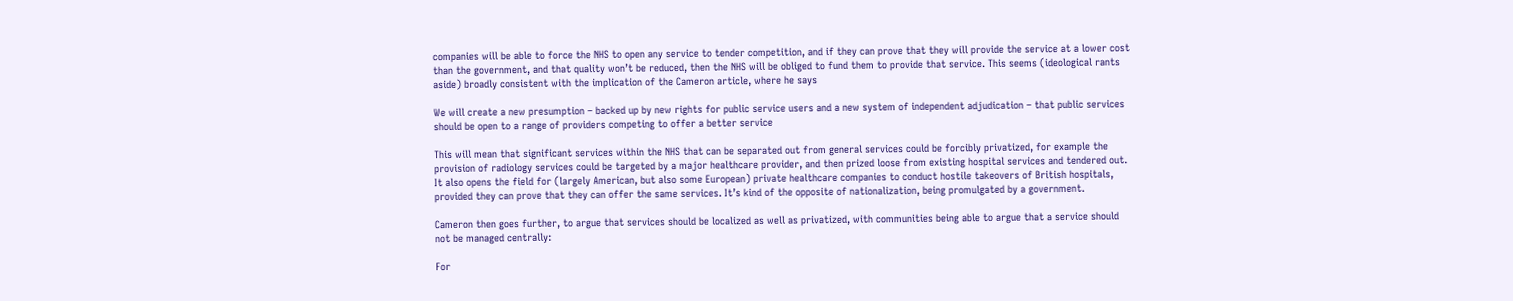companies will be able to force the NHS to open any service to tender competition, and if they can prove that they will provide the service at a lower cost than the government, and that quality won’t be reduced, then the NHS will be obliged to fund them to provide that service. This seems (ideological rants aside) broadly consistent with the implication of the Cameron article, where he says

We will create a new presumption – backed up by new rights for public service users and a new system of independent adjudication – that public services should be open to a range of providers competing to offer a better service

This will mean that significant services within the NHS that can be separated out from general services could be forcibly privatized, for example the provision of radiology services could be targeted by a major healthcare provider, and then prized loose from existing hospital services and tendered out. It also opens the field for (largely American, but also some European) private healthcare companies to conduct hostile takeovers of British hospitals, provided they can prove that they can offer the same services. It’s kind of the opposite of nationalization, being promulgated by a government.

Cameron then goes further, to argue that services should be localized as well as privatized, with communities being able to argue that a service should not be managed centrally:

For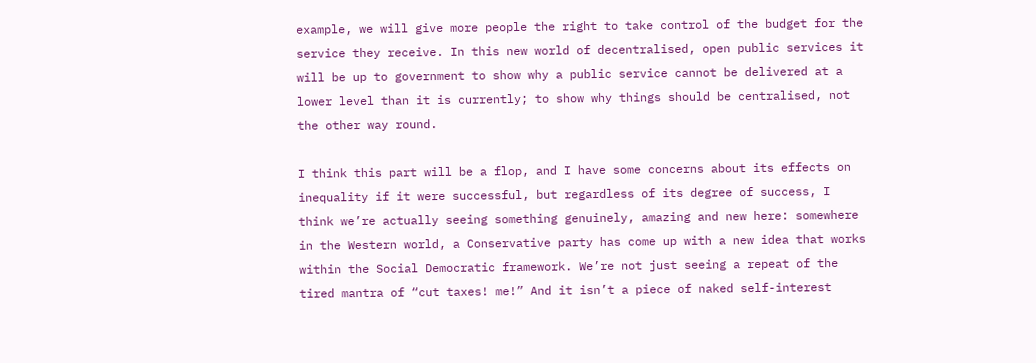example, we will give more people the right to take control of the budget for the service they receive. In this new world of decentralised, open public services it will be up to government to show why a public service cannot be delivered at a lower level than it is currently; to show why things should be centralised, not the other way round.

I think this part will be a flop, and I have some concerns about its effects on inequality if it were successful, but regardless of its degree of success, I think we’re actually seeing something genuinely, amazing and new here: somewhere in the Western world, a Conservative party has come up with a new idea that works within the Social Democratic framework. We’re not just seeing a repeat of the tired mantra of “cut taxes! me!” And it isn’t a piece of naked self-interest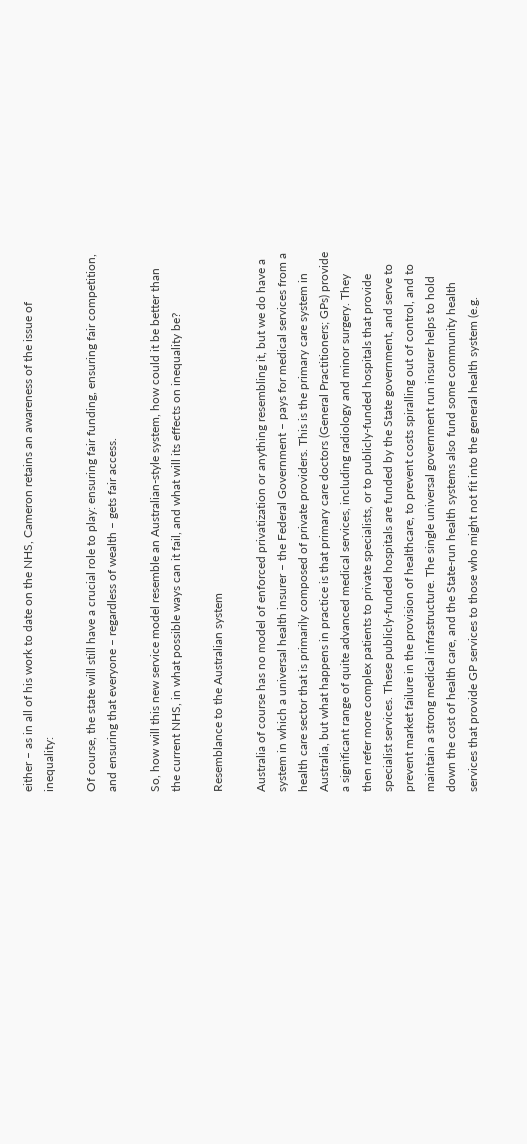either – as in all of his work to date on the NHS, Cameron retains an awareness of the issue of inequality:

Of course, the state will still have a crucial role to play: ensuring fair funding, ensuring fair competition, and ensuring that everyone – regardless of wealth – gets fair access.

So, how will this new service model resemble an Australian-style system, how could it be better than the current NHS, in what possible ways can it fail, and what will its effects on inequality be?

Resemblance to the Australian system

Australia of course has no model of enforced privatization or anything resembling it, but we do have a system in which a universal health insurer – the Federal Government – pays for medical services from a health care sector that is primarily composed of private providers. This is the primary care system in Australia, but what happens in practice is that primary care doctors (General Practitioners; GPs) provide a significant range of quite advanced medical services, including radiology and minor surgery. They then refer more complex patients to private specialists, or to publicly-funded hospitals that provide specialist services. These publicly-funded hospitals are funded by the State government, and serve to prevent market failure in the provision of healthcare, to prevent costs spiralling out of control, and to maintain a strong medical infrastructure. The single universal government run insurer helps to hold down the cost of health care, and the State-run health systems also fund some community health services that provide GP services to those who might not fit into the general health system (e.g.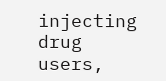injecting drug users,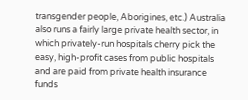transgender people, Aborigines, etc.) Australia also runs a fairly large private health sector, in which privately-run hospitals cherry pick the easy, high-profit cases from public hospitals and are paid from private health insurance funds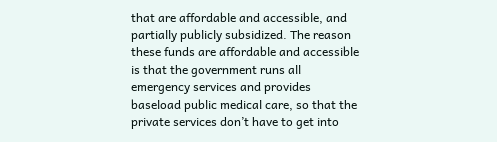that are affordable and accessible, and partially publicly subsidized. The reason these funds are affordable and accessible is that the government runs all emergency services and provides baseload public medical care, so that the private services don’t have to get into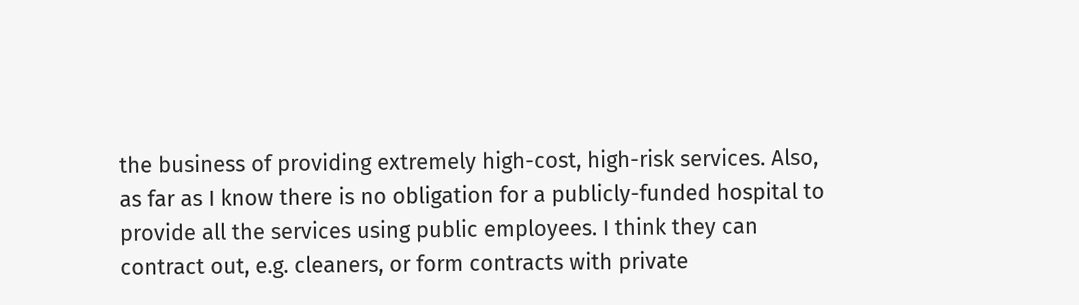the business of providing extremely high-cost, high-risk services. Also, as far as I know there is no obligation for a publicly-funded hospital to provide all the services using public employees. I think they can contract out, e.g. cleaners, or form contracts with private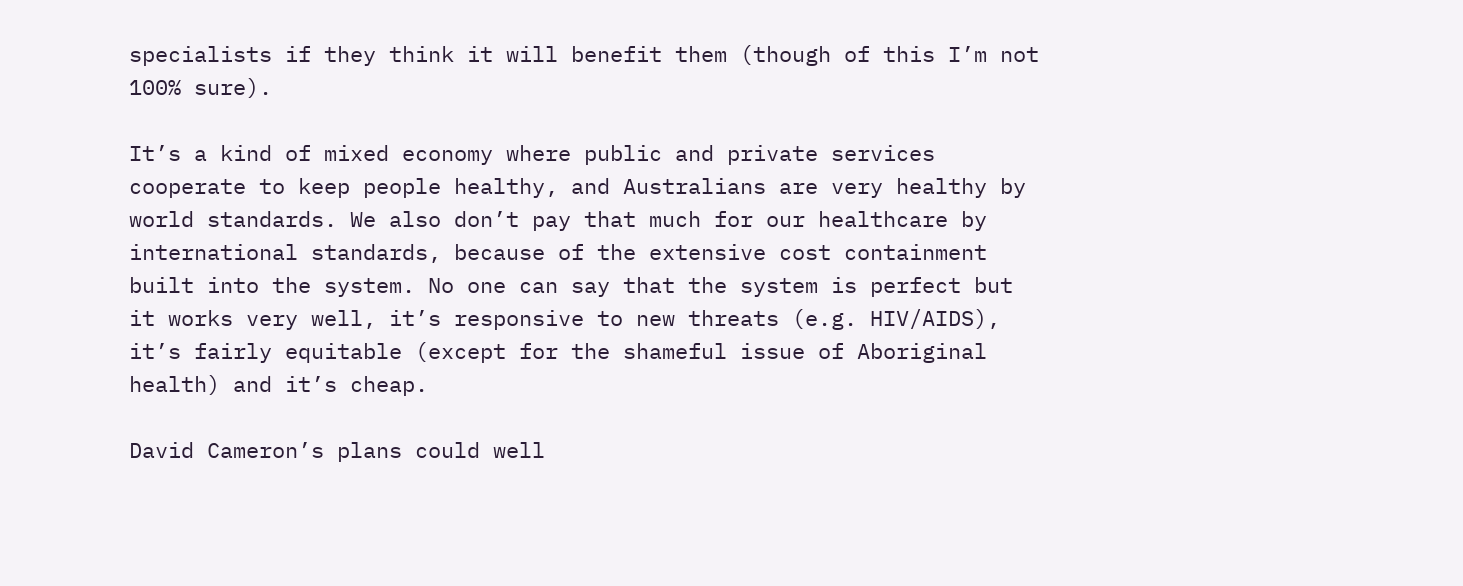specialists if they think it will benefit them (though of this I’m not 100% sure).

It’s a kind of mixed economy where public and private services cooperate to keep people healthy, and Australians are very healthy by world standards. We also don’t pay that much for our healthcare by international standards, because of the extensive cost containment built into the system. No one can say that the system is perfect but it works very well, it’s responsive to new threats (e.g. HIV/AIDS), it’s fairly equitable (except for the shameful issue of Aboriginal health) and it’s cheap.

David Cameron’s plans could well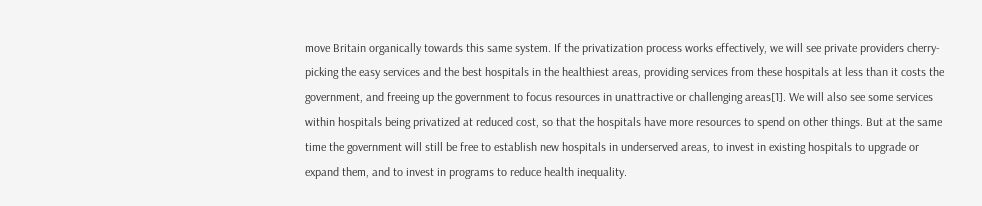move Britain organically towards this same system. If the privatization process works effectively, we will see private providers cherry-picking the easy services and the best hospitals in the healthiest areas, providing services from these hospitals at less than it costs the government, and freeing up the government to focus resources in unattractive or challenging areas[1]. We will also see some services within hospitals being privatized at reduced cost, so that the hospitals have more resources to spend on other things. But at the same time the government will still be free to establish new hospitals in underserved areas, to invest in existing hospitals to upgrade or expand them, and to invest in programs to reduce health inequality.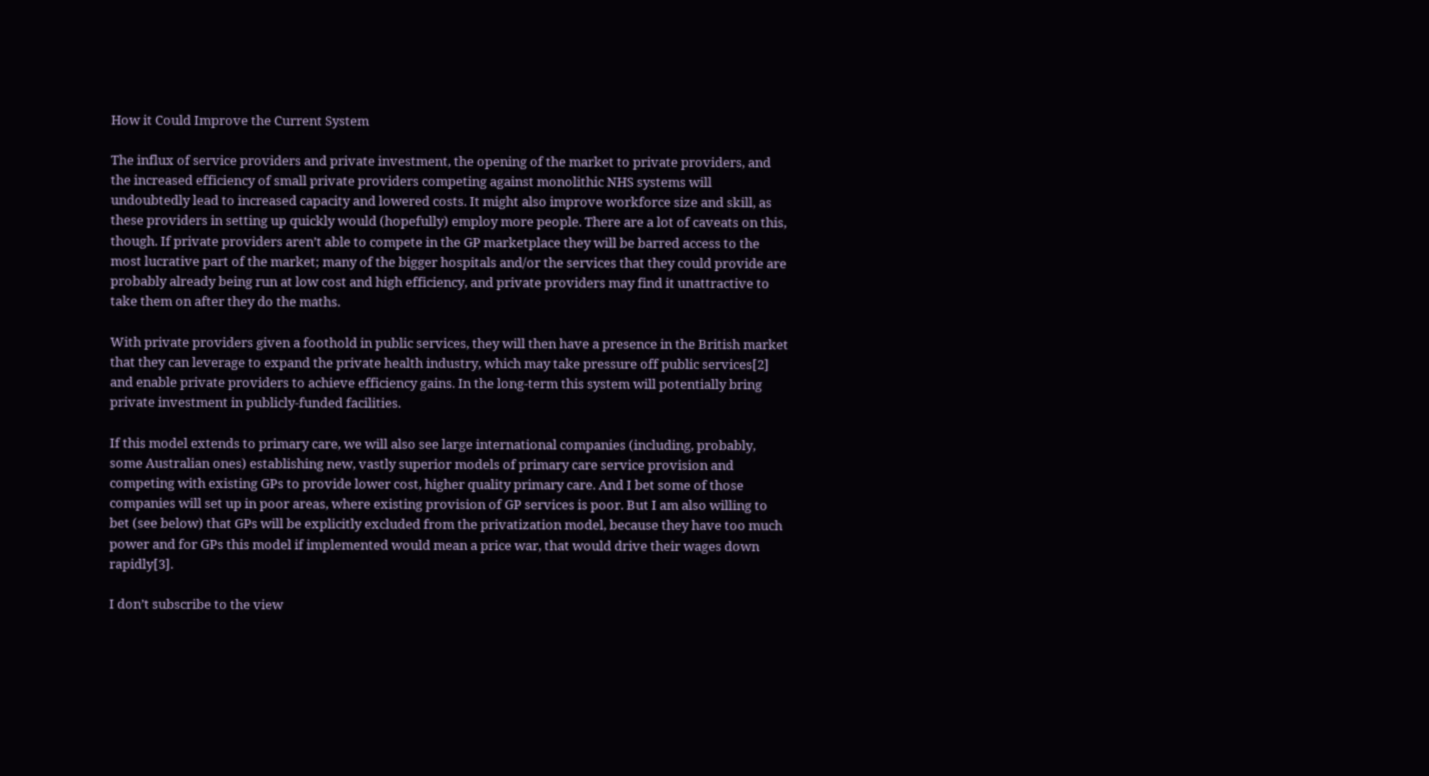How it Could Improve the Current System

The influx of service providers and private investment, the opening of the market to private providers, and the increased efficiency of small private providers competing against monolithic NHS systems will undoubtedly lead to increased capacity and lowered costs. It might also improve workforce size and skill, as these providers in setting up quickly would (hopefully) employ more people. There are a lot of caveats on this, though. If private providers aren’t able to compete in the GP marketplace they will be barred access to the most lucrative part of the market; many of the bigger hospitals and/or the services that they could provide are probably already being run at low cost and high efficiency, and private providers may find it unattractive to take them on after they do the maths.

With private providers given a foothold in public services, they will then have a presence in the British market that they can leverage to expand the private health industry, which may take pressure off public services[2] and enable private providers to achieve efficiency gains. In the long-term this system will potentially bring private investment in publicly-funded facilities.

If this model extends to primary care, we will also see large international companies (including, probably, some Australian ones) establishing new, vastly superior models of primary care service provision and competing with existing GPs to provide lower cost, higher quality primary care. And I bet some of those companies will set up in poor areas, where existing provision of GP services is poor. But I am also willing to bet (see below) that GPs will be explicitly excluded from the privatization model, because they have too much power and for GPs this model if implemented would mean a price war, that would drive their wages down rapidly[3].

I don’t subscribe to the view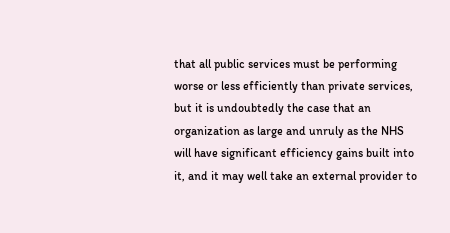that all public services must be performing worse or less efficiently than private services, but it is undoubtedly the case that an organization as large and unruly as the NHS will have significant efficiency gains built into it, and it may well take an external provider to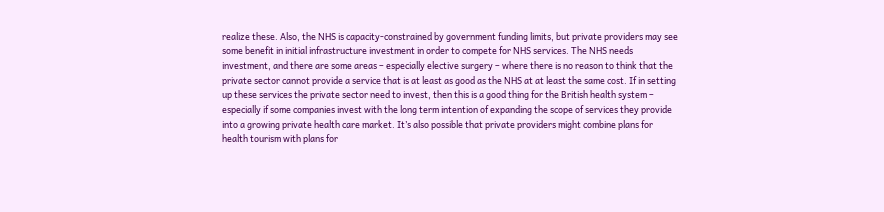realize these. Also, the NHS is capacity-constrained by government funding limits, but private providers may see some benefit in initial infrastructure investment in order to compete for NHS services. The NHS needs investment, and there are some areas – especially elective surgery – where there is no reason to think that the private sector cannot provide a service that is at least as good as the NHS at at least the same cost. If in setting up these services the private sector need to invest, then this is a good thing for the British health system – especially if some companies invest with the long term intention of expanding the scope of services they provide into a growing private health care market. It’s also possible that private providers might combine plans for health tourism with plans for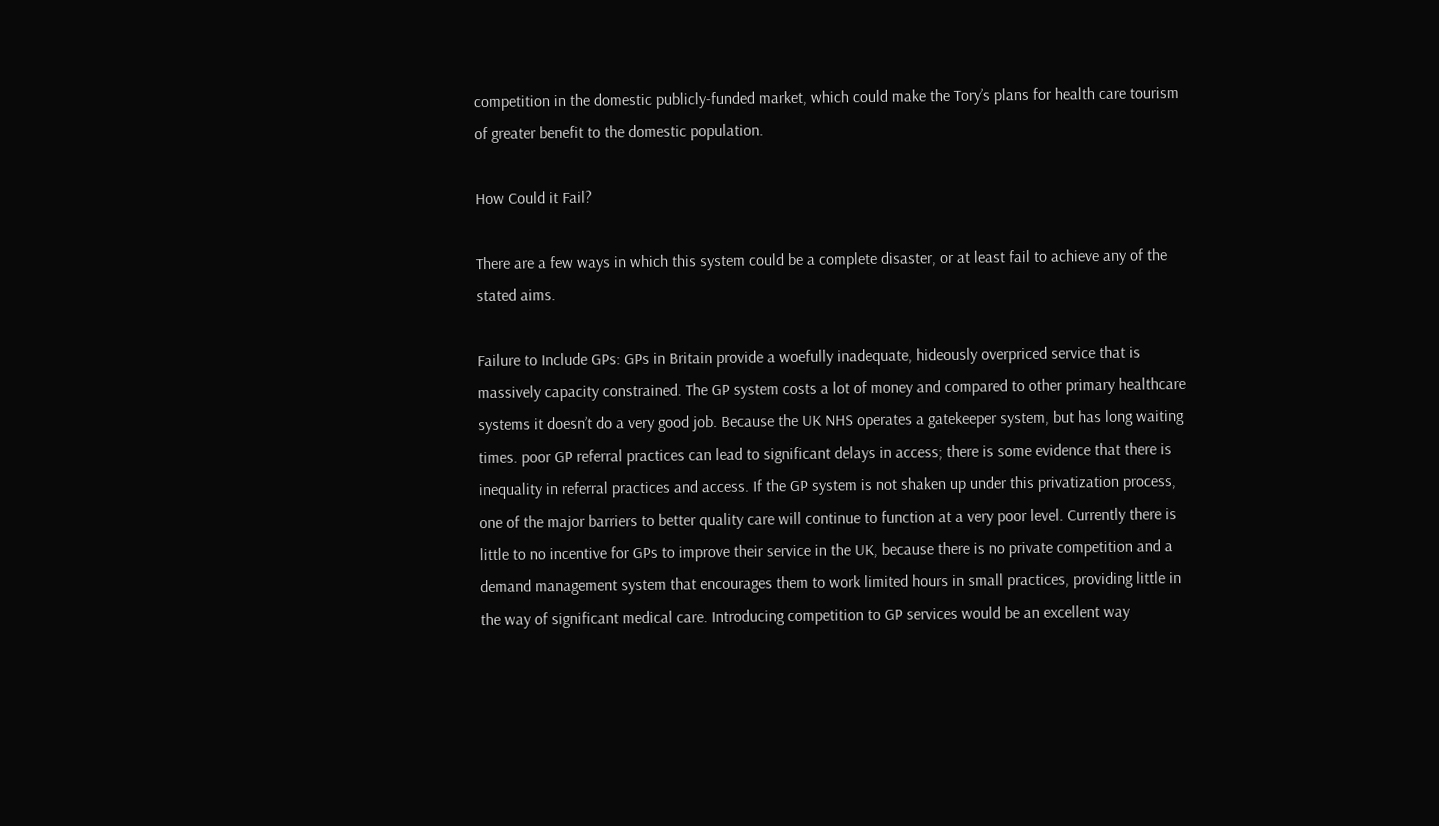competition in the domestic publicly-funded market, which could make the Tory’s plans for health care tourism of greater benefit to the domestic population.

How Could it Fail?

There are a few ways in which this system could be a complete disaster, or at least fail to achieve any of the stated aims.

Failure to Include GPs: GPs in Britain provide a woefully inadequate, hideously overpriced service that is massively capacity constrained. The GP system costs a lot of money and compared to other primary healthcare systems it doesn’t do a very good job. Because the UK NHS operates a gatekeeper system, but has long waiting times. poor GP referral practices can lead to significant delays in access; there is some evidence that there is inequality in referral practices and access. If the GP system is not shaken up under this privatization process, one of the major barriers to better quality care will continue to function at a very poor level. Currently there is little to no incentive for GPs to improve their service in the UK, because there is no private competition and a demand management system that encourages them to work limited hours in small practices, providing little in the way of significant medical care. Introducing competition to GP services would be an excellent way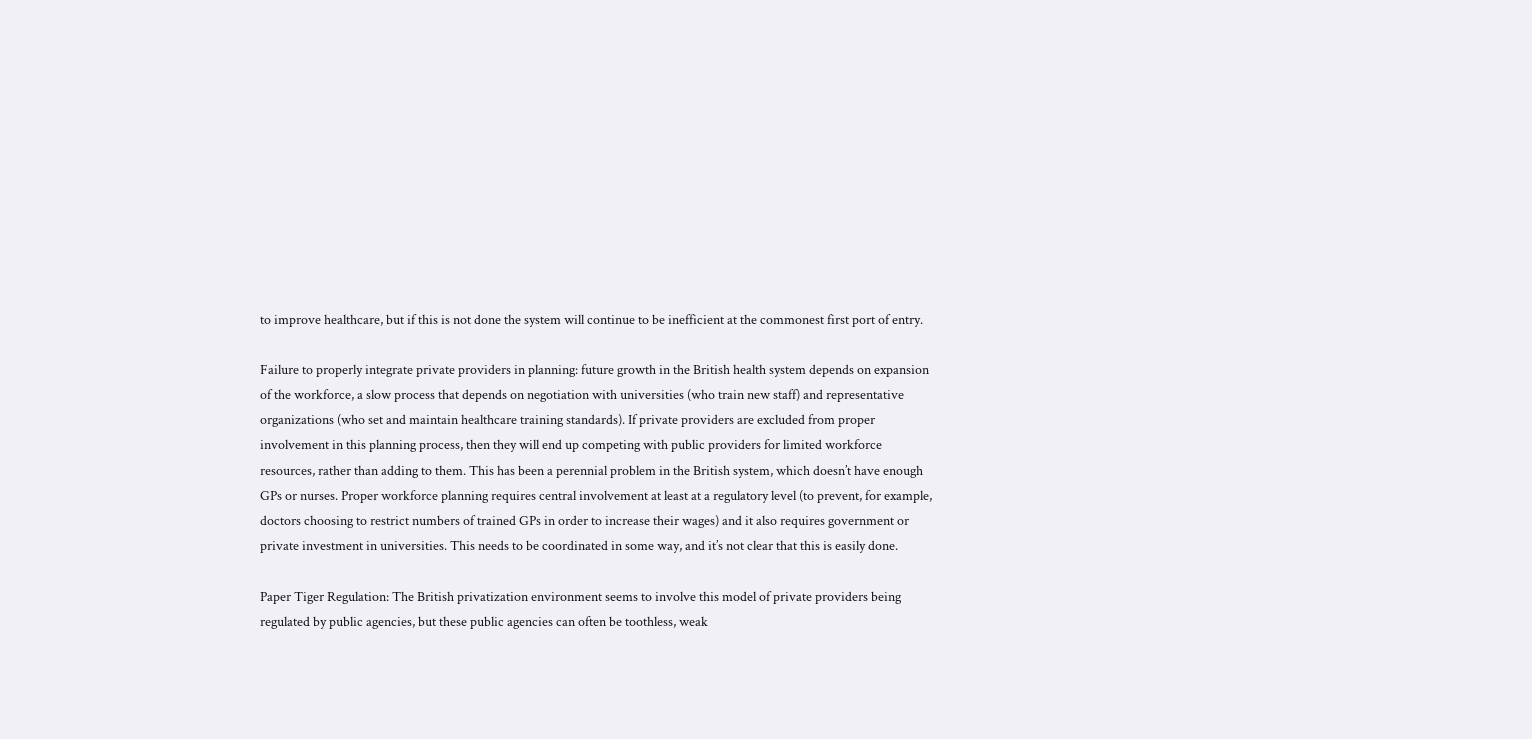to improve healthcare, but if this is not done the system will continue to be inefficient at the commonest first port of entry.

Failure to properly integrate private providers in planning: future growth in the British health system depends on expansion of the workforce, a slow process that depends on negotiation with universities (who train new staff) and representative organizations (who set and maintain healthcare training standards). If private providers are excluded from proper involvement in this planning process, then they will end up competing with public providers for limited workforce resources, rather than adding to them. This has been a perennial problem in the British system, which doesn’t have enough GPs or nurses. Proper workforce planning requires central involvement at least at a regulatory level (to prevent, for example, doctors choosing to restrict numbers of trained GPs in order to increase their wages) and it also requires government or private investment in universities. This needs to be coordinated in some way, and it’s not clear that this is easily done.

Paper Tiger Regulation: The British privatization environment seems to involve this model of private providers being regulated by public agencies, but these public agencies can often be toothless, weak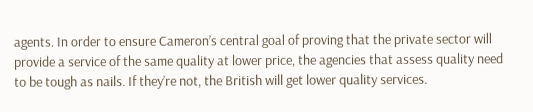agents. In order to ensure Cameron’s central goal of proving that the private sector will provide a service of the same quality at lower price, the agencies that assess quality need to be tough as nails. If they’re not, the British will get lower quality services.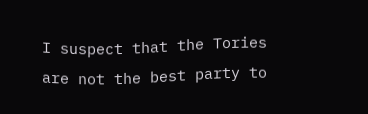I suspect that the Tories are not the best party to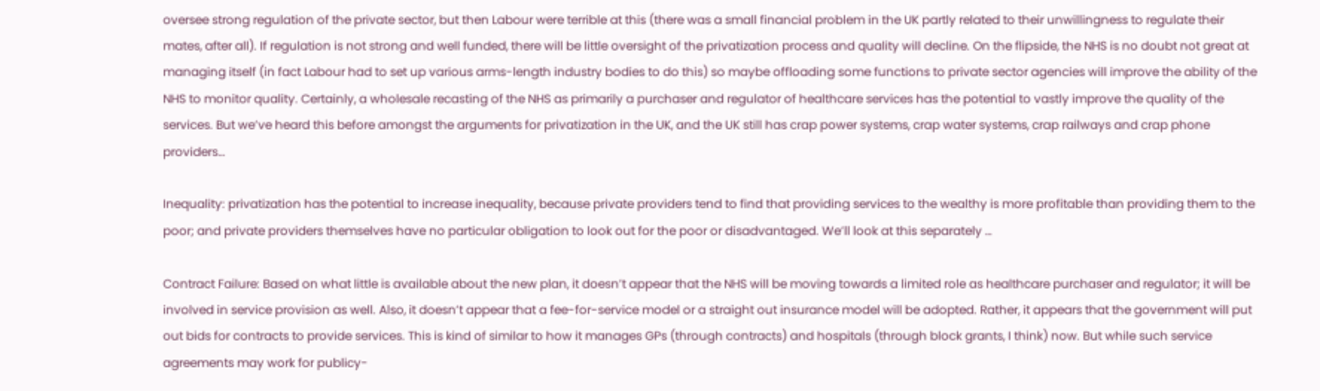oversee strong regulation of the private sector, but then Labour were terrible at this (there was a small financial problem in the UK partly related to their unwillingness to regulate their mates, after all). If regulation is not strong and well funded, there will be little oversight of the privatization process and quality will decline. On the flipside, the NHS is no doubt not great at managing itself (in fact Labour had to set up various arms-length industry bodies to do this) so maybe offloading some functions to private sector agencies will improve the ability of the NHS to monitor quality. Certainly, a wholesale recasting of the NHS as primarily a purchaser and regulator of healthcare services has the potential to vastly improve the quality of the services. But we’ve heard this before amongst the arguments for privatization in the UK, and the UK still has crap power systems, crap water systems, crap railways and crap phone providers…

Inequality: privatization has the potential to increase inequality, because private providers tend to find that providing services to the wealthy is more profitable than providing them to the poor; and private providers themselves have no particular obligation to look out for the poor or disadvantaged. We’ll look at this separately …

Contract Failure: Based on what little is available about the new plan, it doesn’t appear that the NHS will be moving towards a limited role as healthcare purchaser and regulator; it will be involved in service provision as well. Also, it doesn’t appear that a fee-for-service model or a straight out insurance model will be adopted. Rather, it appears that the government will put out bids for contracts to provide services. This is kind of similar to how it manages GPs (through contracts) and hospitals (through block grants, I think) now. But while such service agreements may work for publicy-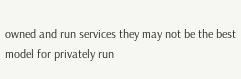owned and run services they may not be the best model for privately run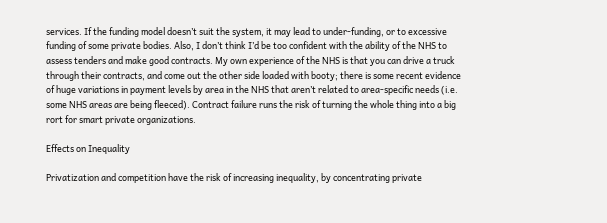services. If the funding model doesn’t suit the system, it may lead to under-funding, or to excessive funding of some private bodies. Also, I don’t think I’d be too confident with the ability of the NHS to assess tenders and make good contracts. My own experience of the NHS is that you can drive a truck through their contracts, and come out the other side loaded with booty; there is some recent evidence of huge variations in payment levels by area in the NHS that aren’t related to area-specific needs (i.e. some NHS areas are being fleeced). Contract failure runs the risk of turning the whole thing into a big rort for smart private organizations.

Effects on Inequality

Privatization and competition have the risk of increasing inequality, by concentrating private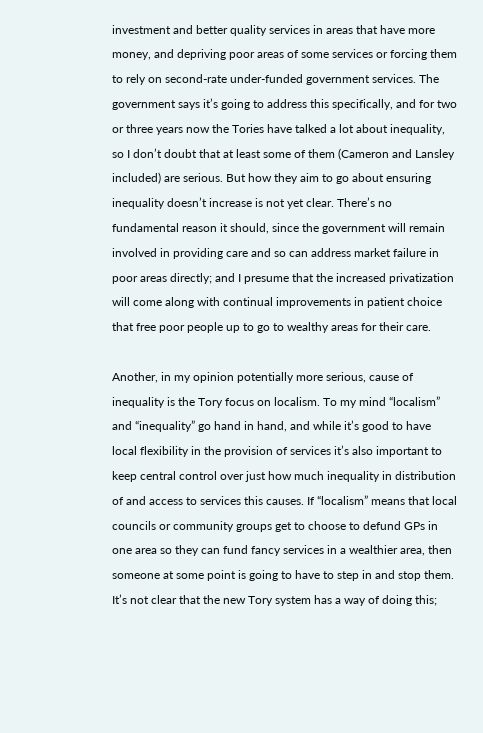investment and better quality services in areas that have more money, and depriving poor areas of some services or forcing them to rely on second-rate under-funded government services. The government says it’s going to address this specifically, and for two or three years now the Tories have talked a lot about inequality, so I don’t doubt that at least some of them (Cameron and Lansley included) are serious. But how they aim to go about ensuring inequality doesn’t increase is not yet clear. There’s no fundamental reason it should, since the government will remain involved in providing care and so can address market failure in poor areas directly; and I presume that the increased privatization will come along with continual improvements in patient choice that free poor people up to go to wealthy areas for their care.

Another, in my opinion potentially more serious, cause of inequality is the Tory focus on localism. To my mind “localism” and “inequality” go hand in hand, and while it’s good to have local flexibility in the provision of services it’s also important to keep central control over just how much inequality in distribution of and access to services this causes. If “localism” means that local councils or community groups get to choose to defund GPs in one area so they can fund fancy services in a wealthier area, then someone at some point is going to have to step in and stop them. It’s not clear that the new Tory system has a way of doing this;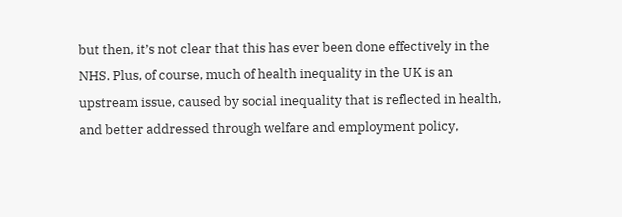but then, it’s not clear that this has ever been done effectively in the NHS. Plus, of course, much of health inequality in the UK is an upstream issue, caused by social inequality that is reflected in health, and better addressed through welfare and employment policy,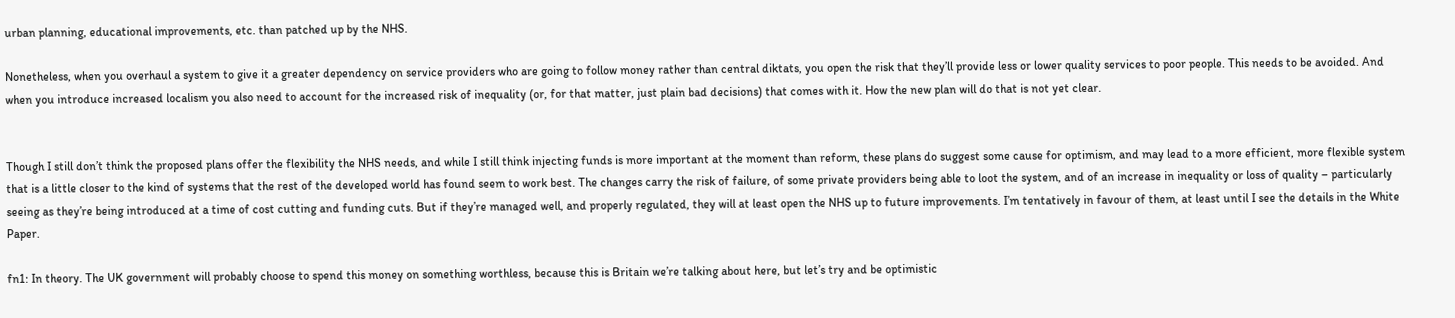urban planning, educational improvements, etc. than patched up by the NHS.

Nonetheless, when you overhaul a system to give it a greater dependency on service providers who are going to follow money rather than central diktats, you open the risk that they’ll provide less or lower quality services to poor people. This needs to be avoided. And when you introduce increased localism you also need to account for the increased risk of inequality (or, for that matter, just plain bad decisions) that comes with it. How the new plan will do that is not yet clear.


Though I still don’t think the proposed plans offer the flexibility the NHS needs, and while I still think injecting funds is more important at the moment than reform, these plans do suggest some cause for optimism, and may lead to a more efficient, more flexible system that is a little closer to the kind of systems that the rest of the developed world has found seem to work best. The changes carry the risk of failure, of some private providers being able to loot the system, and of an increase in inequality or loss of quality – particularly seeing as they’re being introduced at a time of cost cutting and funding cuts. But if they’re managed well, and properly regulated, they will at least open the NHS up to future improvements. I’m tentatively in favour of them, at least until I see the details in the White Paper.

fn1: In theory. The UK government will probably choose to spend this money on something worthless, because this is Britain we’re talking about here, but let’s try and be optimistic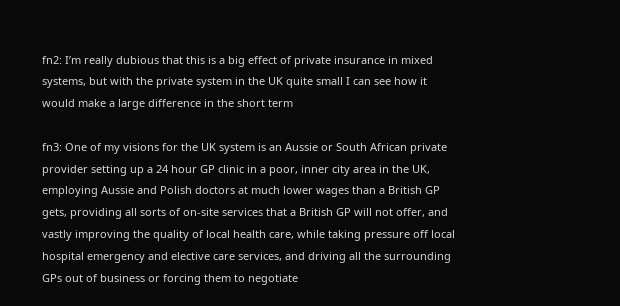fn2: I’m really dubious that this is a big effect of private insurance in mixed systems, but with the private system in the UK quite small I can see how it would make a large difference in the short term

fn3: One of my visions for the UK system is an Aussie or South African private provider setting up a 24 hour GP clinic in a poor, inner city area in the UK, employing Aussie and Polish doctors at much lower wages than a British GP gets, providing all sorts of on-site services that a British GP will not offer, and vastly improving the quality of local health care, while taking pressure off local hospital emergency and elective care services, and driving all the surrounding GPs out of business or forcing them to negotiate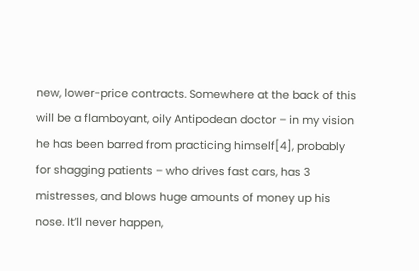new, lower-price contracts. Somewhere at the back of this will be a flamboyant, oily Antipodean doctor – in my vision he has been barred from practicing himself[4], probably for shagging patients – who drives fast cars, has 3 mistresses, and blows huge amounts of money up his nose. It’ll never happen,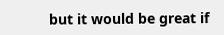but it would be great if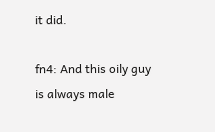it did.

fn4: And this oily guy is always male